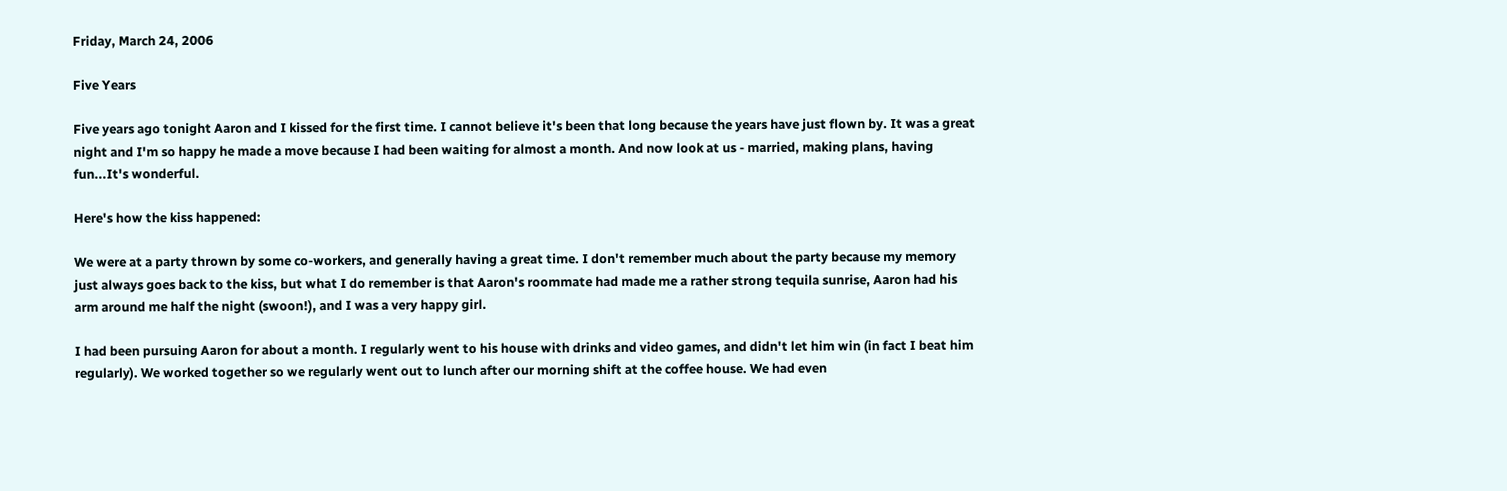Friday, March 24, 2006

Five Years

Five years ago tonight Aaron and I kissed for the first time. I cannot believe it's been that long because the years have just flown by. It was a great night and I'm so happy he made a move because I had been waiting for almost a month. And now look at us - married, making plans, having fun...It's wonderful.

Here's how the kiss happened:

We were at a party thrown by some co-workers, and generally having a great time. I don't remember much about the party because my memory just always goes back to the kiss, but what I do remember is that Aaron's roommate had made me a rather strong tequila sunrise, Aaron had his arm around me half the night (swoon!), and I was a very happy girl.

I had been pursuing Aaron for about a month. I regularly went to his house with drinks and video games, and didn't let him win (in fact I beat him regularly). We worked together so we regularly went out to lunch after our morning shift at the coffee house. We had even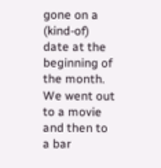gone on a (kind-of) date at the beginning of the month. We went out to a movie and then to a bar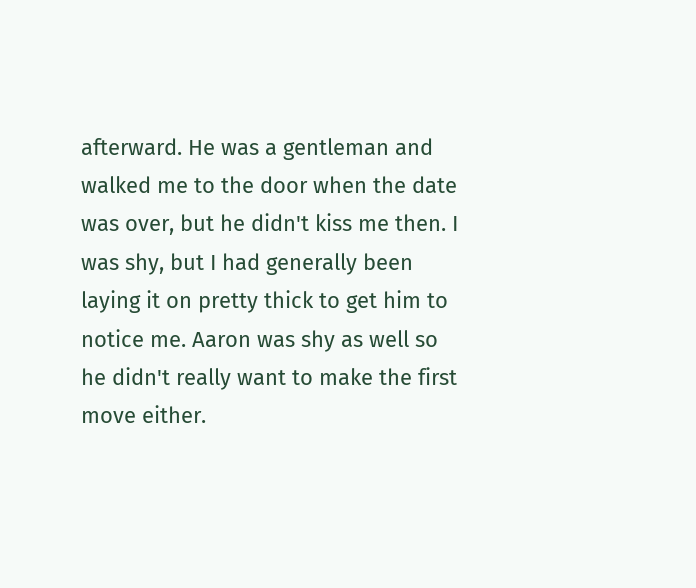afterward. He was a gentleman and walked me to the door when the date was over, but he didn't kiss me then. I was shy, but I had generally been laying it on pretty thick to get him to notice me. Aaron was shy as well so he didn't really want to make the first move either.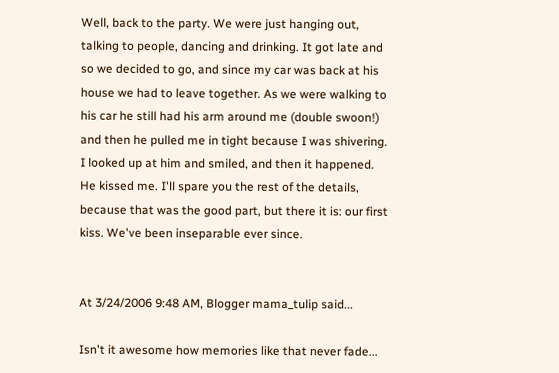Well, back to the party. We were just hanging out, talking to people, dancing and drinking. It got late and so we decided to go, and since my car was back at his house we had to leave together. As we were walking to his car he still had his arm around me (double swoon!) and then he pulled me in tight because I was shivering. I looked up at him and smiled, and then it happened. He kissed me. I'll spare you the rest of the details, because that was the good part, but there it is: our first kiss. We've been inseparable ever since.


At 3/24/2006 9:48 AM, Blogger mama_tulip said...

Isn't it awesome how memories like that never fade...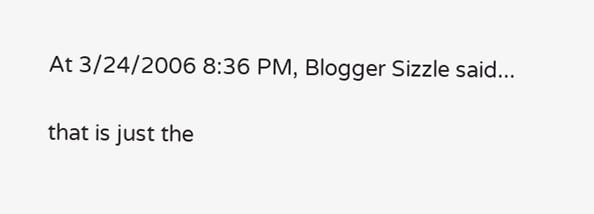At 3/24/2006 8:36 PM, Blogger Sizzle said...

that is just the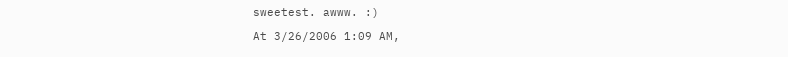sweetest. awww. :)

At 3/26/2006 1:09 AM,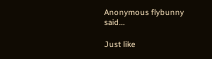Anonymous flybunny said...

Just like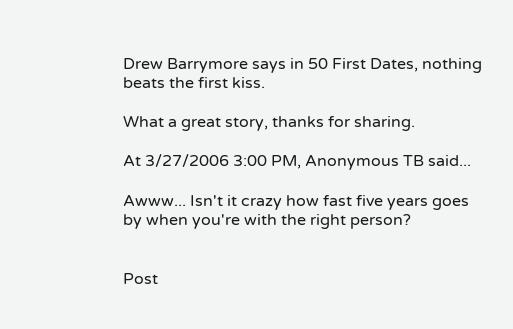Drew Barrymore says in 50 First Dates, nothing beats the first kiss.

What a great story, thanks for sharing.

At 3/27/2006 3:00 PM, Anonymous TB said...

Awww... Isn't it crazy how fast five years goes by when you're with the right person?


Post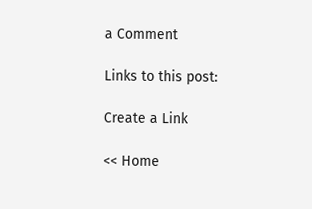a Comment

Links to this post:

Create a Link

<< Home